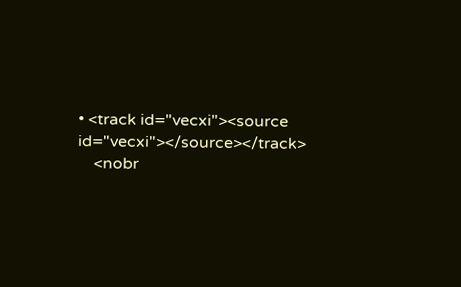• <track id="vecxi"><source id="vecxi"></source></track>
    <nobr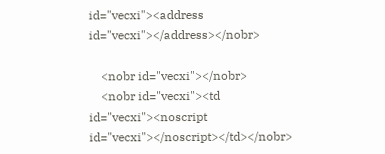id="vecxi"><address id="vecxi"></address></nobr>

    <nobr id="vecxi"></nobr>
    <nobr id="vecxi"><td id="vecxi"><noscript id="vecxi"></noscript></td></nobr>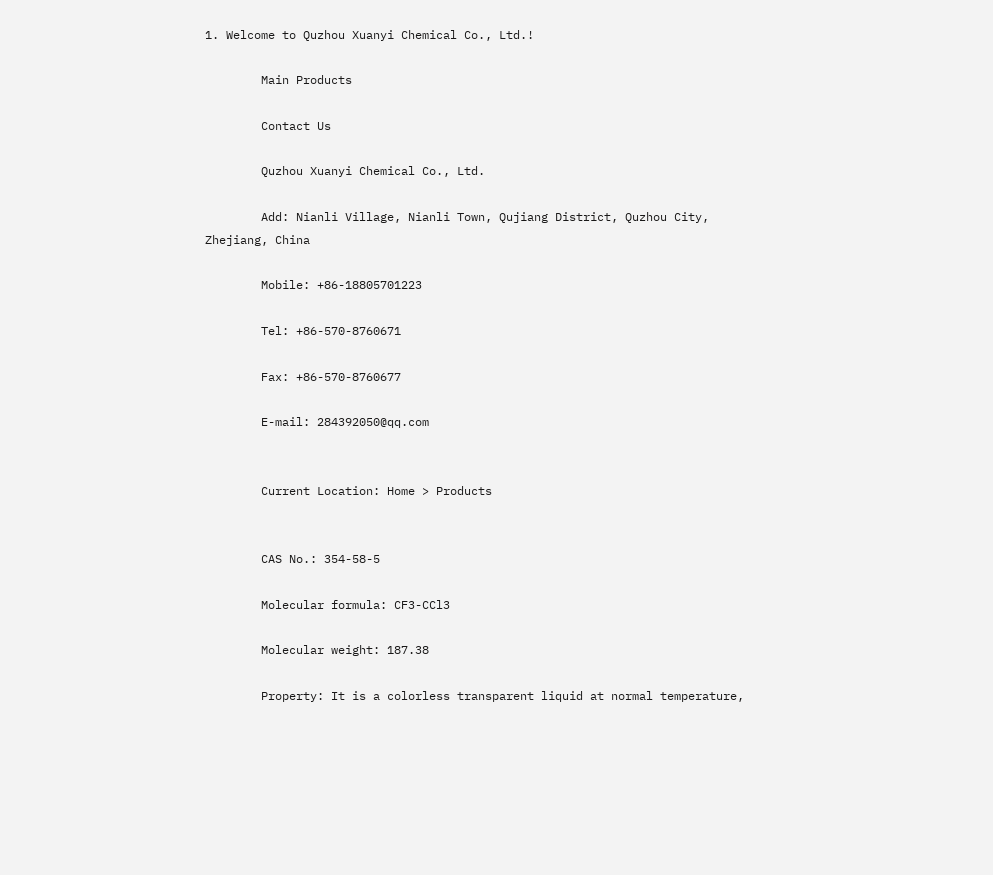1. Welcome to Quzhou Xuanyi Chemical Co., Ltd.!

        Main Products

        Contact Us

        Quzhou Xuanyi Chemical Co., Ltd.

        Add: Nianli Village, Nianli Town, Qujiang District, Quzhou City, Zhejiang, China

        Mobile: +86-18805701223

        Tel: +86-570-8760671

        Fax: +86-570-8760677

        E-mail: 284392050@qq.com


        Current Location: Home > Products


        CAS No.: 354-58-5

        Molecular formula: CF3-CCl3

        Molecular weight: 187.38

        Property: It is a colorless transparent liquid at normal temperature,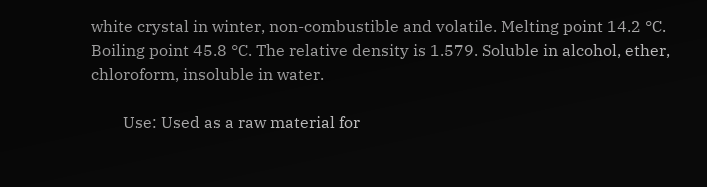white crystal in winter, non-combustible and volatile. Melting point 14.2 °C. Boiling point 45.8 °C. The relative density is 1.579. Soluble in alcohol, ether, chloroform, insoluble in water.

        Use: Used as a raw material for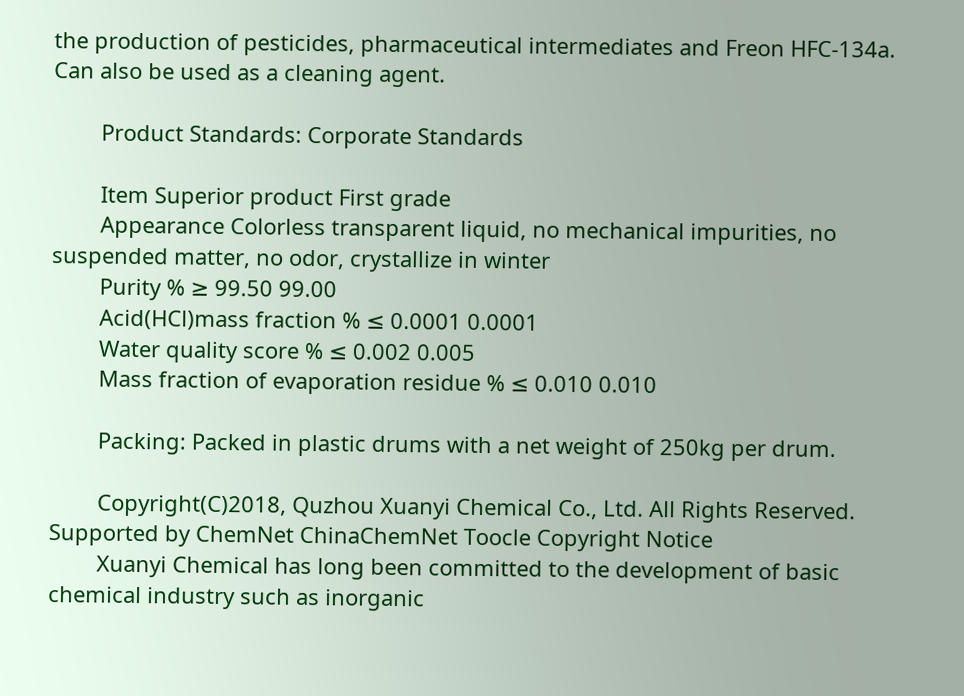the production of pesticides, pharmaceutical intermediates and Freon HFC-134a. Can also be used as a cleaning agent.

        Product Standards: Corporate Standards

        Item Superior product First grade
        Appearance Colorless transparent liquid, no mechanical impurities, no suspended matter, no odor, crystallize in winter
        Purity % ≥ 99.50 99.00
        Acid(HCl)mass fraction % ≤ 0.0001 0.0001
        Water quality score % ≤ 0.002 0.005
        Mass fraction of evaporation residue % ≤ 0.010 0.010

        Packing: Packed in plastic drums with a net weight of 250kg per drum.

        Copyright(C)2018, Quzhou Xuanyi Chemical Co., Ltd. All Rights Reserved. Supported by ChemNet ChinaChemNet Toocle Copyright Notice
        Xuanyi Chemical has long been committed to the development of basic chemical industry such as inorganic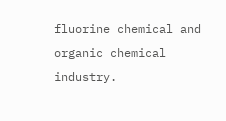fluorine chemical and organic chemical industry.